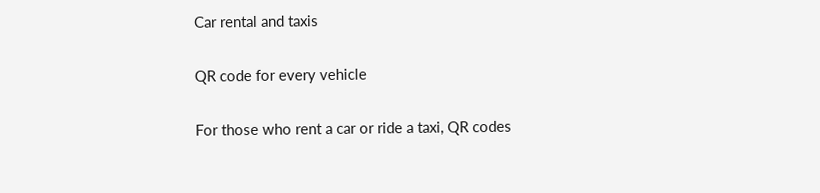Car rental and taxis

QR code for every vehicle

For those who rent a car or ride a taxi, QR codes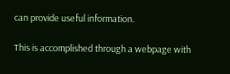can provide useful information.

This is accomplished through a webpage with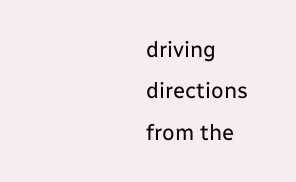driving directions from the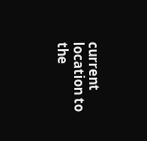current location to the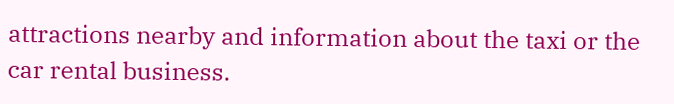attractions nearby and information about the taxi or the car rental business.